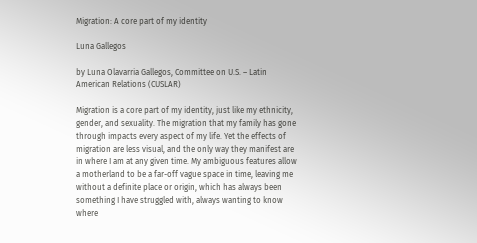Migration: A core part of my identity

Luna Gallegos

by Luna Olavarria Gallegos, Committee on U.S. – Latin American Relations (CUSLAR)

Migration is a core part of my identity, just like my ethnicity, gender, and sexuality. The migration that my family has gone through impacts every aspect of my life. Yet the effects of migration are less visual, and the only way they manifest are in where I am at any given time. My ambiguous features allow a motherland to be a far-off vague space in time, leaving me without a definite place or origin, which has always been something I have struggled with, always wanting to know where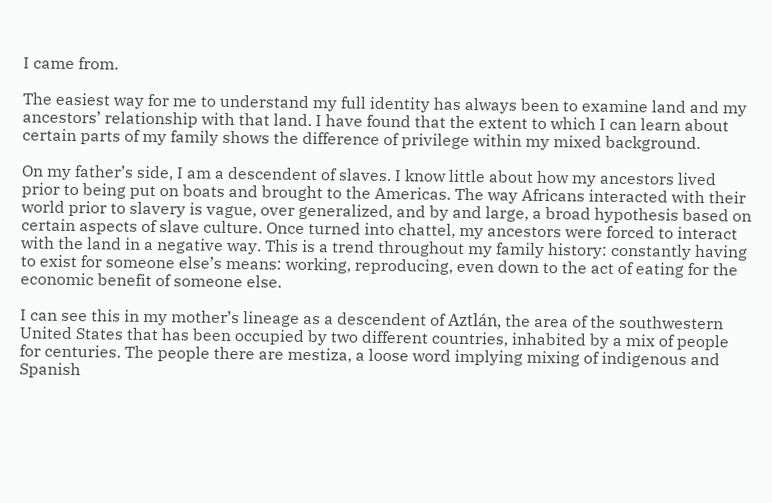I came from.

The easiest way for me to understand my full identity has always been to examine land and my ancestors’ relationship with that land. I have found that the extent to which I can learn about certain parts of my family shows the difference of privilege within my mixed background.

On my father’s side, I am a descendent of slaves. I know little about how my ancestors lived prior to being put on boats and brought to the Americas. The way Africans interacted with their world prior to slavery is vague, over generalized, and by and large, a broad hypothesis based on certain aspects of slave culture. Once turned into chattel, my ancestors were forced to interact with the land in a negative way. This is a trend throughout my family history: constantly having to exist for someone else’s means: working, reproducing, even down to the act of eating for the economic benefit of someone else.

I can see this in my mother’s lineage as a descendent of Aztlán, the area of the southwestern United States that has been occupied by two different countries, inhabited by a mix of people for centuries. The people there are mestiza, a loose word implying mixing of indigenous and Spanish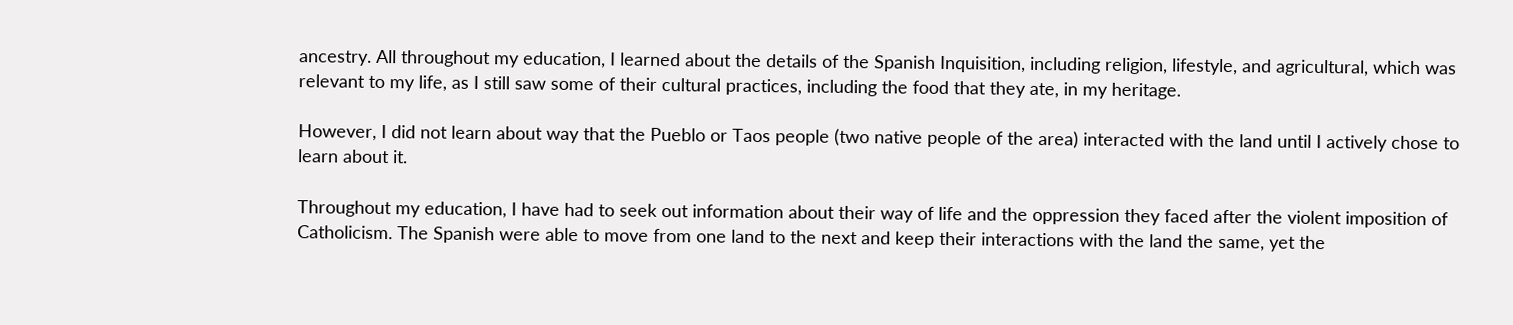ancestry. All throughout my education, I learned about the details of the Spanish Inquisition, including religion, lifestyle, and agricultural, which was relevant to my life, as I still saw some of their cultural practices, including the food that they ate, in my heritage.

However, I did not learn about way that the Pueblo or Taos people (two native people of the area) interacted with the land until I actively chose to learn about it.

Throughout my education, I have had to seek out information about their way of life and the oppression they faced after the violent imposition of Catholicism. The Spanish were able to move from one land to the next and keep their interactions with the land the same, yet the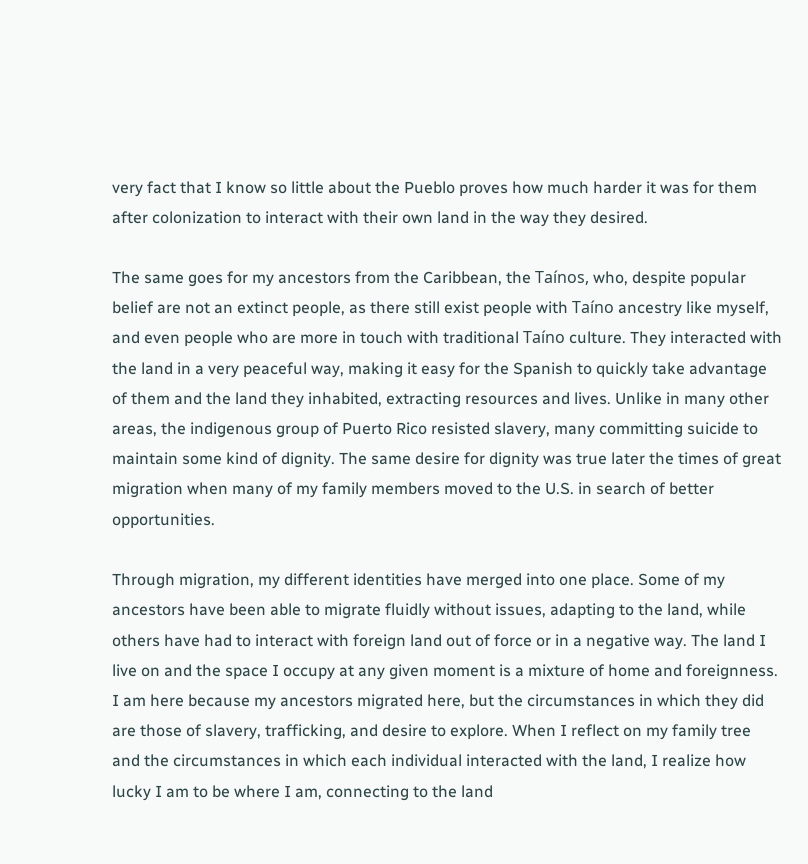very fact that I know so little about the Pueblo proves how much harder it was for them after colonization to interact with their own land in the way they desired.

The same goes for my ancestors from the Caribbean, the Taínos, who, despite popular belief are not an extinct people, as there still exist people with Taíno ancestry like myself, and even people who are more in touch with traditional Taíno culture. They interacted with the land in a very peaceful way, making it easy for the Spanish to quickly take advantage of them and the land they inhabited, extracting resources and lives. Unlike in many other areas, the indigenous group of Puerto Rico resisted slavery, many committing suicide to maintain some kind of dignity. The same desire for dignity was true later the times of great migration when many of my family members moved to the U.S. in search of better opportunities.

Through migration, my different identities have merged into one place. Some of my ancestors have been able to migrate fluidly without issues, adapting to the land, while others have had to interact with foreign land out of force or in a negative way. The land I live on and the space I occupy at any given moment is a mixture of home and foreignness. I am here because my ancestors migrated here, but the circumstances in which they did are those of slavery, trafficking, and desire to explore. When I reflect on my family tree and the circumstances in which each individual interacted with the land, I realize how lucky I am to be where I am, connecting to the land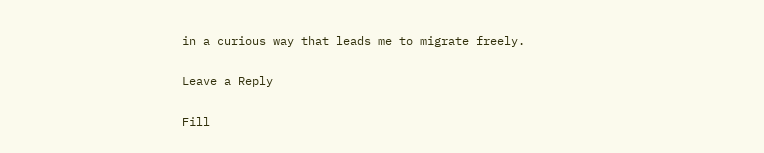in a curious way that leads me to migrate freely.

Leave a Reply

Fill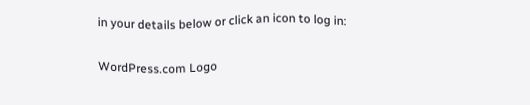in your details below or click an icon to log in:

WordPress.com Logo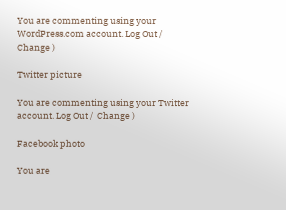You are commenting using your WordPress.com account. Log Out /  Change )

Twitter picture

You are commenting using your Twitter account. Log Out /  Change )

Facebook photo

You are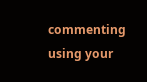commenting using your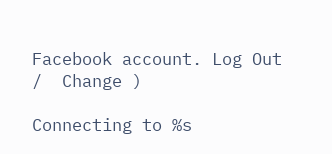Facebook account. Log Out /  Change )

Connecting to %s